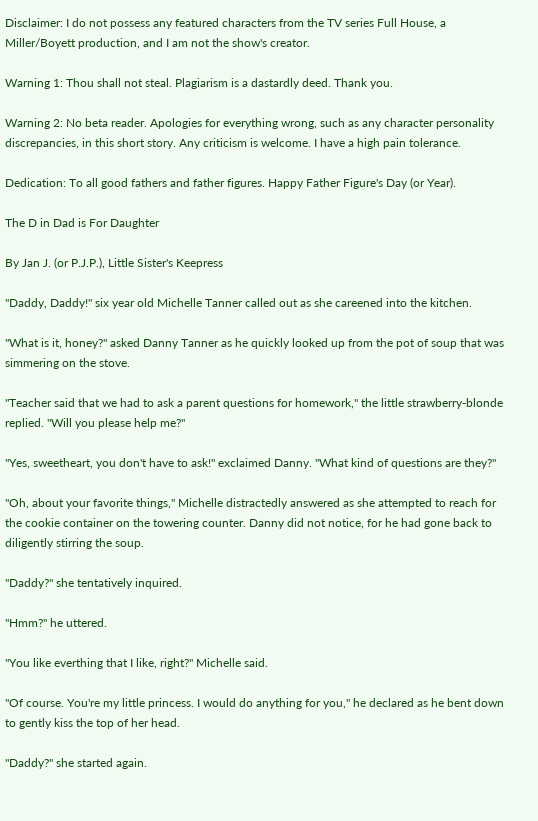Disclaimer: I do not possess any featured characters from the TV series Full House, a Miller/Boyett production, and I am not the show's creator.

Warning 1: Thou shall not steal. Plagiarism is a dastardly deed. Thank you.

Warning 2: No beta reader. Apologies for everything wrong, such as any character personality discrepancies, in this short story. Any criticism is welcome. I have a high pain tolerance.

Dedication: To all good fathers and father figures. Happy Father Figure's Day (or Year).

The D in Dad is For Daughter

By Jan J. (or P.J.P.), Little Sister's Keepress

"Daddy, Daddy!" six year old Michelle Tanner called out as she careened into the kitchen.

"What is it, honey?" asked Danny Tanner as he quickly looked up from the pot of soup that was simmering on the stove.

"Teacher said that we had to ask a parent questions for homework," the little strawberry-blonde replied. "Will you please help me?"

"Yes, sweetheart, you don't have to ask!" exclaimed Danny. "What kind of questions are they?"

"Oh, about your favorite things," Michelle distractedly answered as she attempted to reach for the cookie container on the towering counter. Danny did not notice, for he had gone back to diligently stirring the soup.

"Daddy?" she tentatively inquired.

"Hmm?" he uttered.

"You like everthing that I like, right?" Michelle said.

"Of course. You're my little princess. I would do anything for you," he declared as he bent down to gently kiss the top of her head.

"Daddy?" she started again.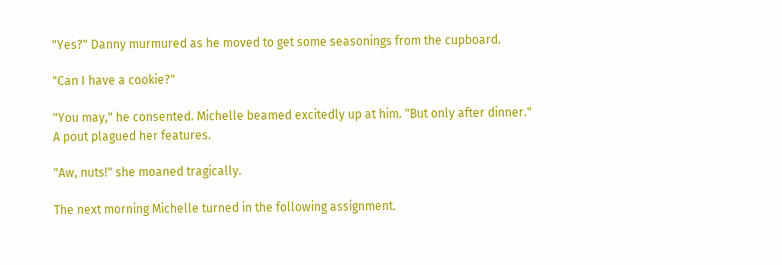"Yes?" Danny murmured as he moved to get some seasonings from the cupboard.

"Can I have a cookie?"

"You may," he consented. Michelle beamed excitedly up at him. "But only after dinner." A pout plagued her features.

"Aw, nuts!" she moaned tragically.

The next morning Michelle turned in the following assignment.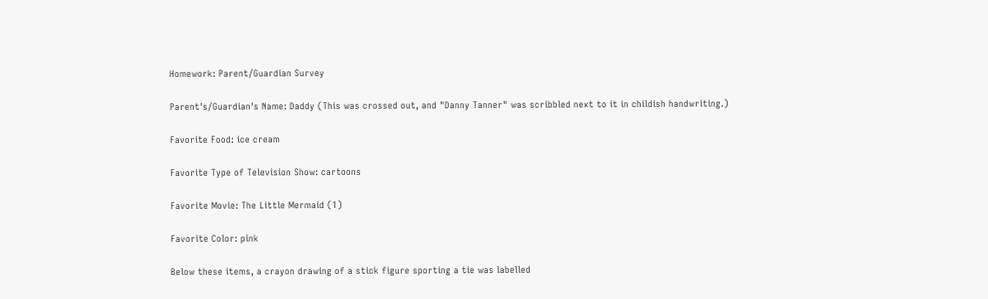Homework: Parent/Guardian Survey

Parent's/Guardian's Name: Daddy (This was crossed out, and "Danny Tanner" was scribbled next to it in childish handwriting.)

Favorite Food: ice cream

Favorite Type of Television Show: cartoons

Favorite Movie: The Little Mermaid (1)

Favorite Color: pink

Below these items, a crayon drawing of a stick figure sporting a tie was labelled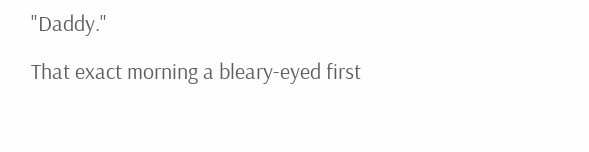"Daddy."

That exact morning a bleary-eyed first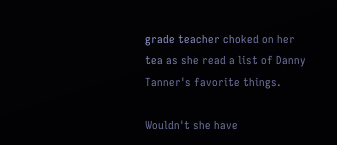grade teacher choked on her tea as she read a list of Danny Tanner's favorite things.

Wouldn't she have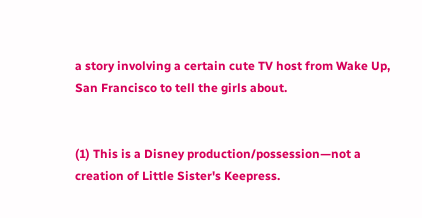a story involving a certain cute TV host from Wake Up, San Francisco to tell the girls about.


(1) This is a Disney production/possession—not a creation of Little Sister's Keepress.